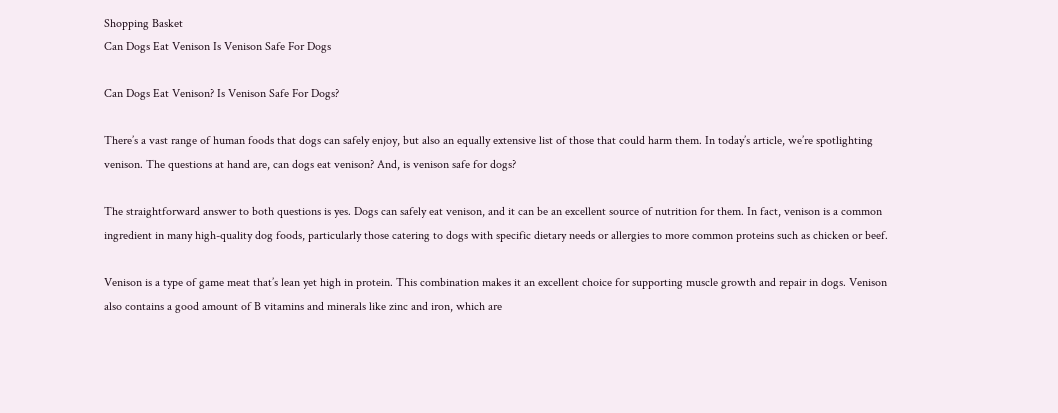Shopping Basket
Can Dogs Eat Venison Is Venison Safe For Dogs

Can Dogs Eat Venison? Is Venison Safe For Dogs?

There’s a vast range of human foods that dogs can safely enjoy, but also an equally extensive list of those that could harm them. In today’s article, we’re spotlighting venison. The questions at hand are, can dogs eat venison? And, is venison safe for dogs?

The straightforward answer to both questions is yes. Dogs can safely eat venison, and it can be an excellent source of nutrition for them. In fact, venison is a common ingredient in many high-quality dog foods, particularly those catering to dogs with specific dietary needs or allergies to more common proteins such as chicken or beef.

Venison is a type of game meat that’s lean yet high in protein. This combination makes it an excellent choice for supporting muscle growth and repair in dogs. Venison also contains a good amount of B vitamins and minerals like zinc and iron, which are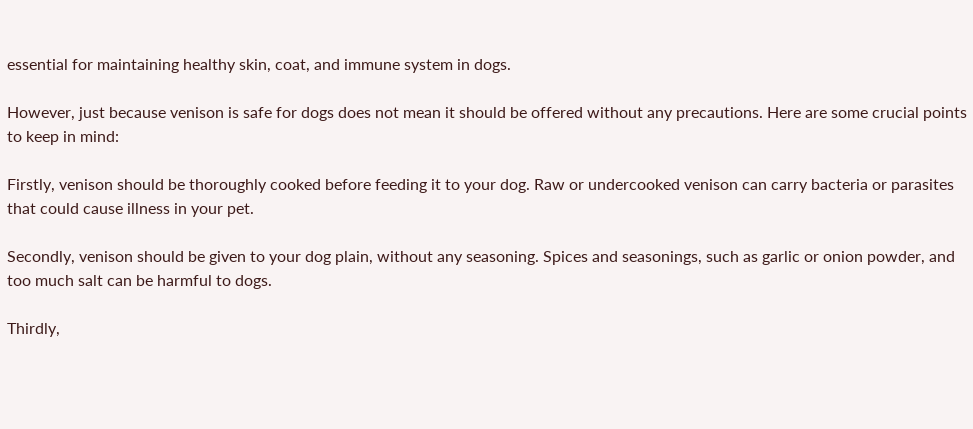essential for maintaining healthy skin, coat, and immune system in dogs.

However, just because venison is safe for dogs does not mean it should be offered without any precautions. Here are some crucial points to keep in mind:

Firstly, venison should be thoroughly cooked before feeding it to your dog. Raw or undercooked venison can carry bacteria or parasites that could cause illness in your pet.

Secondly, venison should be given to your dog plain, without any seasoning. Spices and seasonings, such as garlic or onion powder, and too much salt can be harmful to dogs.

Thirdly,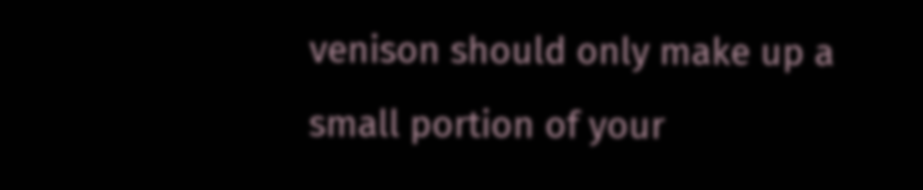venison should only make up a small portion of your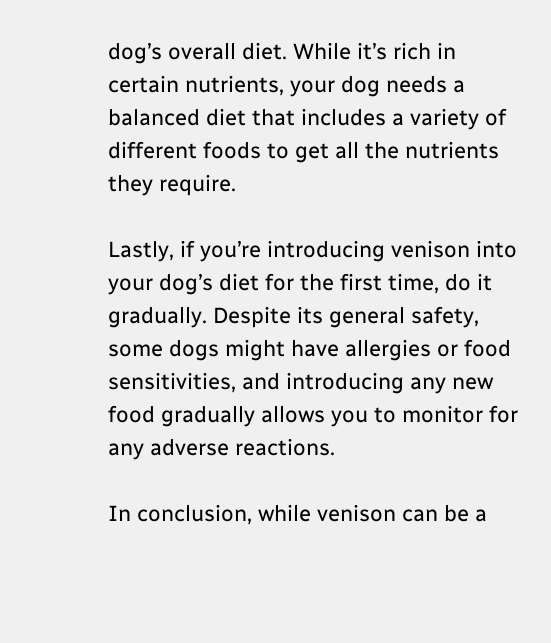dog’s overall diet. While it’s rich in certain nutrients, your dog needs a balanced diet that includes a variety of different foods to get all the nutrients they require.

Lastly, if you’re introducing venison into your dog’s diet for the first time, do it gradually. Despite its general safety, some dogs might have allergies or food sensitivities, and introducing any new food gradually allows you to monitor for any adverse reactions.

In conclusion, while venison can be a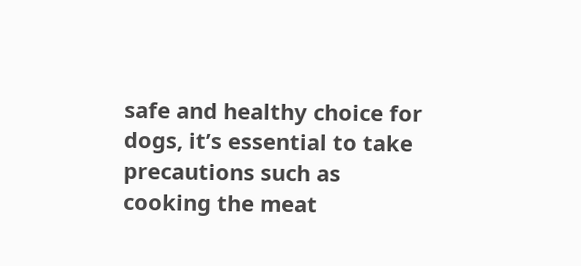safe and healthy choice for dogs, it’s essential to take precautions such as cooking the meat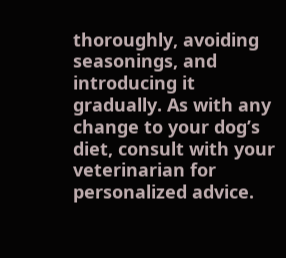thoroughly, avoiding seasonings, and introducing it gradually. As with any change to your dog’s diet, consult with your veterinarian for personalized advice.